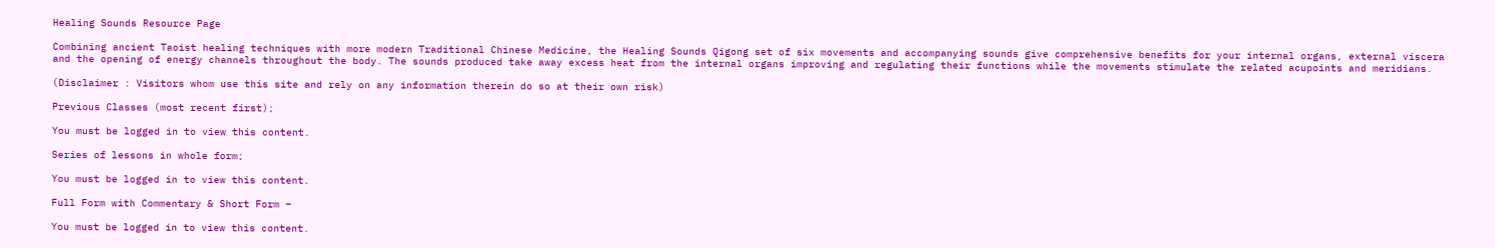Healing Sounds Resource Page

Combining ancient Taoist healing techniques with more modern Traditional Chinese Medicine, the Healing Sounds Qigong set of six movements and accompanying sounds give comprehensive benefits for your internal organs, external viscera and the opening of energy channels throughout the body. The sounds produced take away excess heat from the internal organs improving and regulating their functions while the movements stimulate the related acupoints and meridians.

(Disclaimer : Visitors whom use this site and rely on any information therein do so at their own risk)

Previous Classes (most recent first);

You must be logged in to view this content.

Series of lessons in whole form;

You must be logged in to view this content.

Full Form with Commentary & Short Form –

You must be logged in to view this content.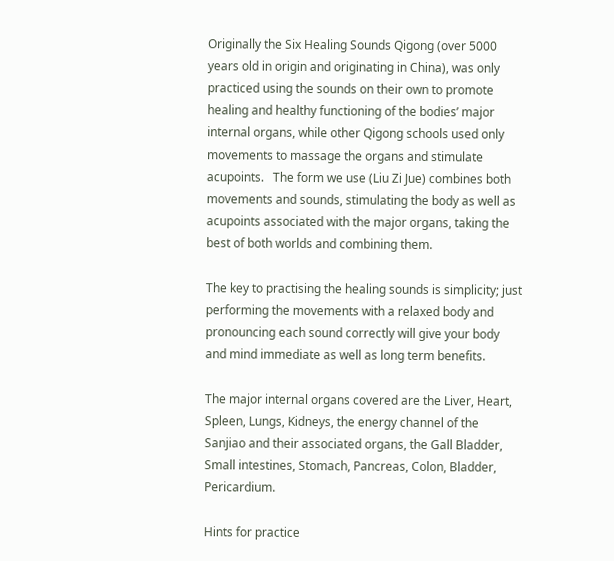Originally the Six Healing Sounds Qigong (over 5000 years old in origin and originating in China), was only practiced using the sounds on their own to promote healing and healthy functioning of the bodies’ major internal organs, while other Qigong schools used only movements to massage the organs and stimulate acupoints.   The form we use (Liu Zi Jue) combines both movements and sounds, stimulating the body as well as acupoints associated with the major organs, taking the best of both worlds and combining them.

The key to practising the healing sounds is simplicity; just performing the movements with a relaxed body and pronouncing each sound correctly will give your body and mind immediate as well as long term benefits.

The major internal organs covered are the Liver, Heart, Spleen, Lungs, Kidneys, the energy channel of the Sanjiao and their associated organs, the Gall Bladder, Small intestines, Stomach, Pancreas, Colon, Bladder, Pericardium.

Hints for practice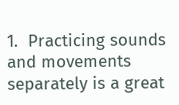1.  Practicing sounds and movements separately is a great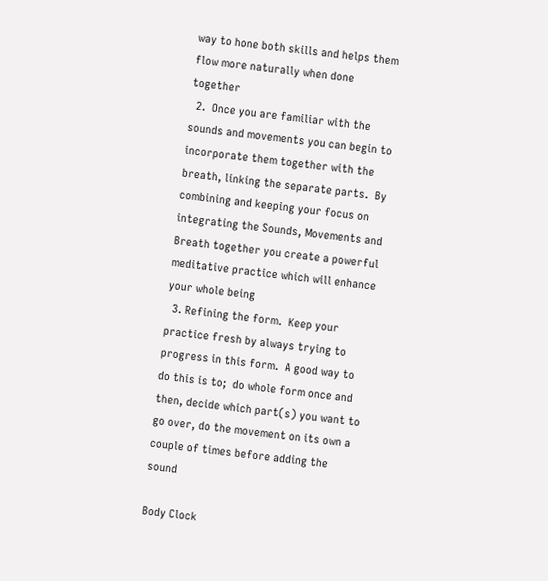way to hone both skills and helps them flow more naturally when done together
  2.  Once you are familiar with the sounds and movements you can begin to incorporate them together with the breath, linking the separate parts.  By combining and keeping your focus on integrating the Sounds, Movements and Breath together you create a powerful meditative practice which will enhance your whole being
  3. Refining the form.  Keep your practice fresh by always trying to progress in this form.  A good way to do this is to;  do whole form once and then, decide which part(s) you want to go over, do the movement on its own a couple of times before adding the sound

Body Clock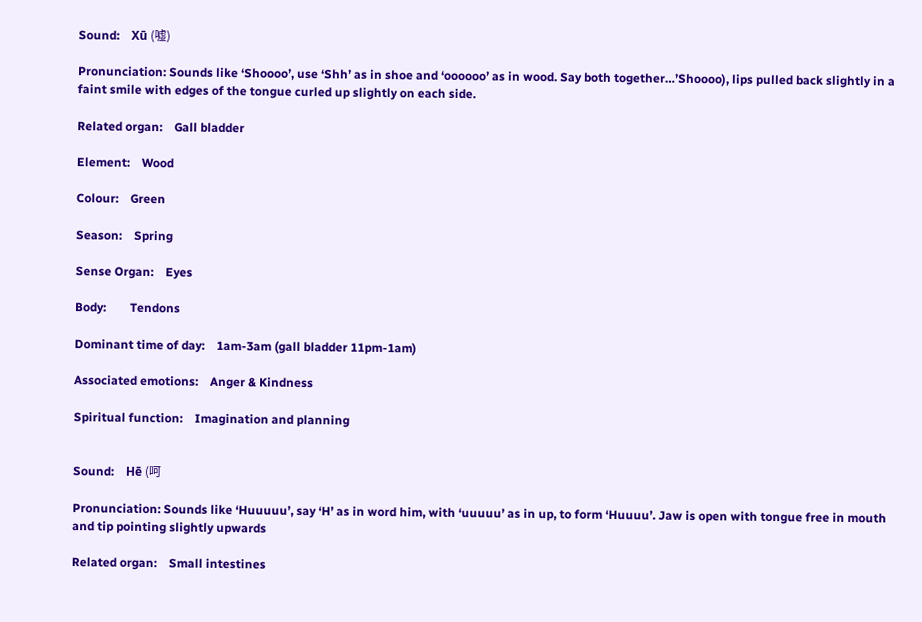Sound:    Xū (嘘)

Pronunciation: Sounds like ‘Shoooo’, use ‘Shh’ as in shoe and ‘oooooo’ as in wood. Say both together…’Shoooo), lips pulled back slightly in a faint smile with edges of the tongue curled up slightly on each side.

Related organ:    Gall bladder

Element:    Wood

Colour:    Green

Season:    Spring

Sense Organ:    Eyes

Body:        Tendons

Dominant time of day:    1am-3am (gall bladder 11pm-1am)

Associated emotions:    Anger & Kindness

Spiritual function:    Imagination and planning


Sound:    Hē (呵

Pronunciation: Sounds like ‘Huuuuu’, say ‘H’ as in word him, with ‘uuuuu’ as in up, to form ‘Huuuu’. Jaw is open with tongue free in mouth and tip pointing slightly upwards

Related organ:    Small intestines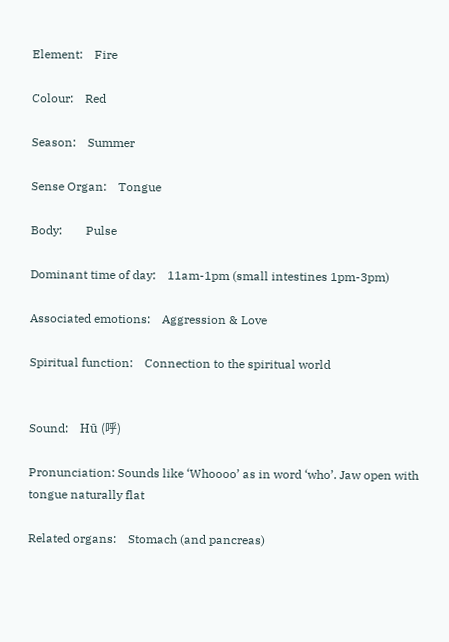Element:    Fire

Colour:    Red

Season:    Summer

Sense Organ:    Tongue

Body:        Pulse

Dominant time of day:    11am-1pm (small intestines 1pm-3pm)

Associated emotions:    Aggression & Love

Spiritual function:    Connection to the spiritual world


Sound:    Hū (呼)

Pronunciation: Sounds like ‘Whoooo’ as in word ‘who’. Jaw open with tongue naturally flat

Related organs:    Stomach (and pancreas)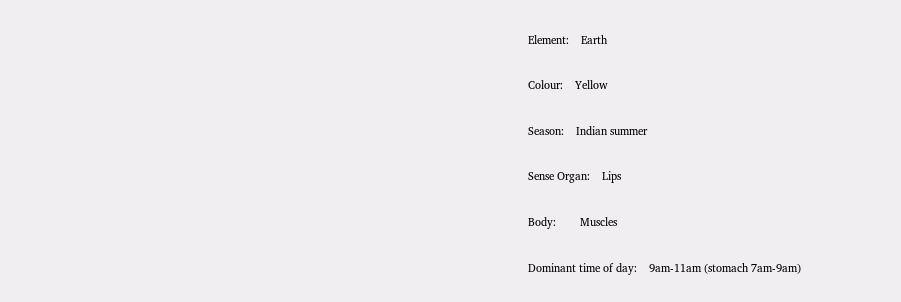Element:    Earth

Colour:    Yellow

Season:    Indian summer

Sense Organ:    Lips

Body:        Muscles

Dominant time of day:    9am-11am (stomach 7am-9am)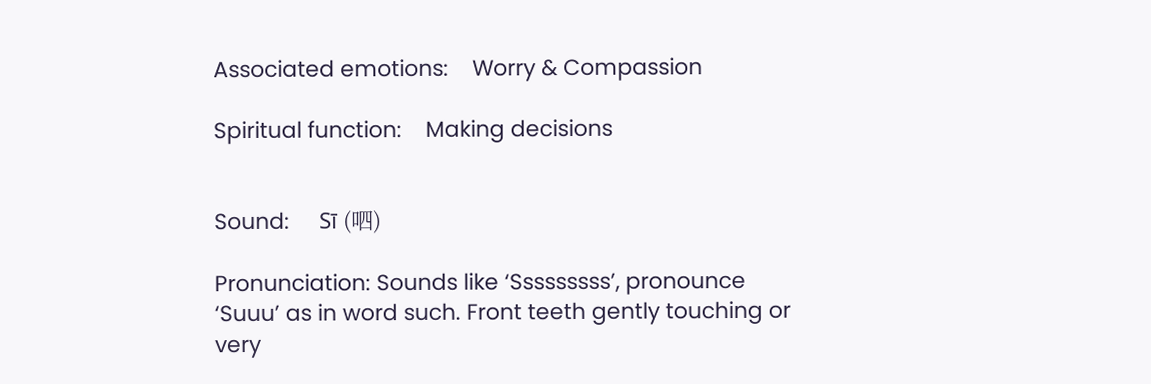Associated emotions:    Worry & Compassion

Spiritual function:    Making decisions


Sound:     Sī (呬)

Pronunciation: Sounds like ‘Sssssssss’, pronounce ‘Suuu’ as in word such. Front teeth gently touching or very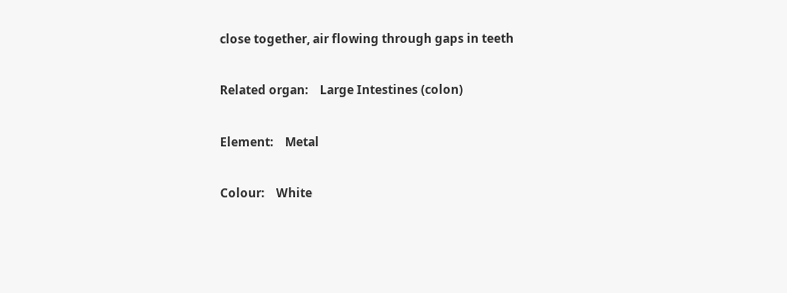close together, air flowing through gaps in teeth

Related organ:    Large Intestines (colon)

Element:    Metal

Colour:    White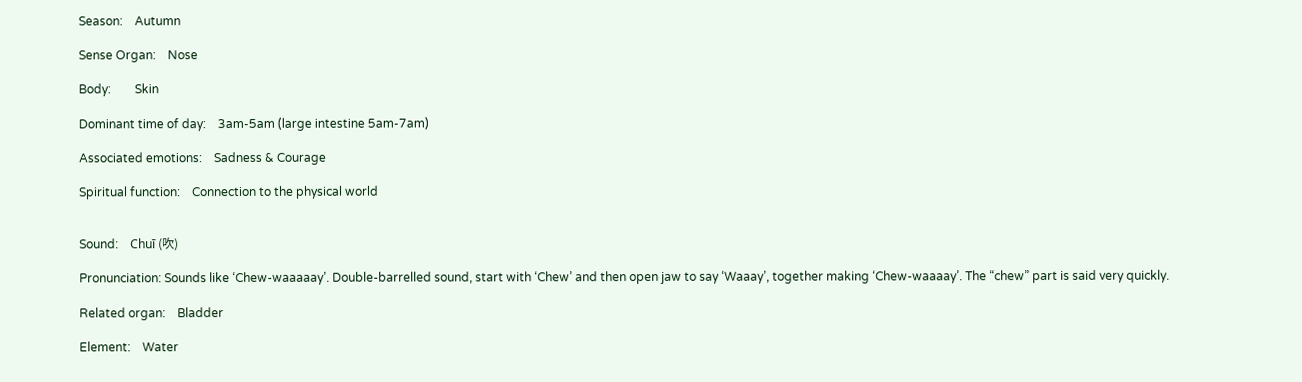Season:    Autumn

Sense Organ:    Nose

Body:        Skin

Dominant time of day:    3am-5am (large intestine 5am-7am)

Associated emotions:    Sadness & Courage

Spiritual function:    Connection to the physical world


Sound:    Chuī (吹)

Pronunciation: Sounds like ‘Chew-waaaaay’. Double-barrelled sound, start with ‘Chew’ and then open jaw to say ‘Waaay’, together making ‘Chew-waaaay’. The “chew” part is said very quickly.

Related organ:    Bladder

Element:    Water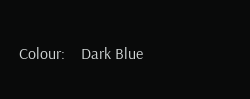Colour:    Dark Blue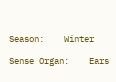Season:    Winter

Sense Organ:    Ears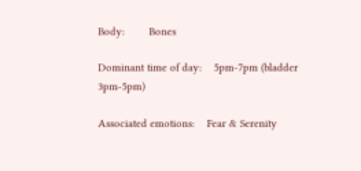Body:        Bones

Dominant time of day:    5pm-7pm (bladder 3pm-5pm)

Associated emotions:    Fear & Serenity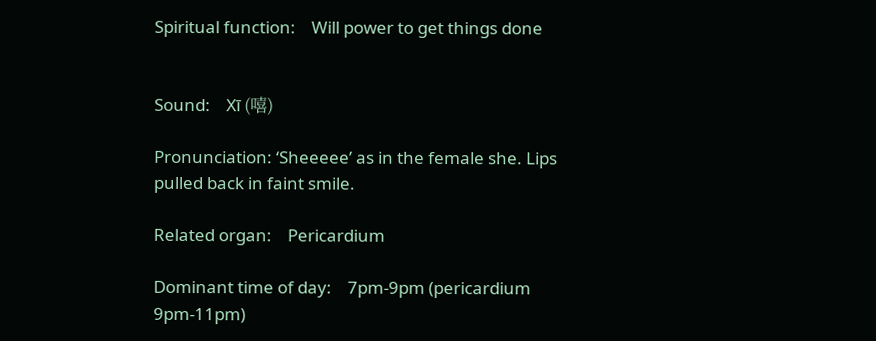Spiritual function:    Will power to get things done


Sound:    Xī (嘻)

Pronunciation: ‘Sheeeee’ as in the female she. Lips pulled back in faint smile.

Related organ:    Pericardium

Dominant time of day:    7pm-9pm (pericardium 9pm-11pm)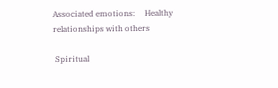Associated emotions:     Healthy relationships with others

 Spiritual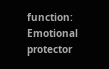function:    Emotional protector